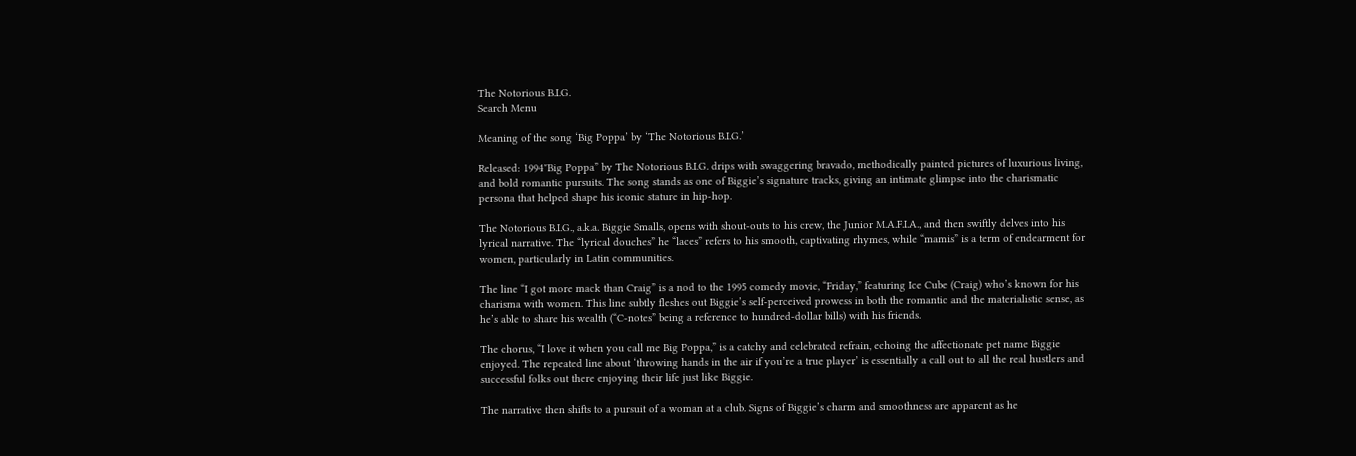The Notorious B.I.G.
Search Menu

Meaning of the song ‘Big Poppa’ by ‘The Notorious B.I.G.’

Released: 1994″Big Poppa” by The Notorious B.I.G. drips with swaggering bravado, methodically painted pictures of luxurious living, and bold romantic pursuits. The song stands as one of Biggie’s signature tracks, giving an intimate glimpse into the charismatic persona that helped shape his iconic stature in hip-hop.

The Notorious B.I.G., a.k.a. Biggie Smalls, opens with shout-outs to his crew, the Junior M.A.F.I.A., and then swiftly delves into his lyrical narrative. The “lyrical douches” he “laces” refers to his smooth, captivating rhymes, while “mamis” is a term of endearment for women, particularly in Latin communities.

The line “I got more mack than Craig” is a nod to the 1995 comedy movie, “Friday,” featuring Ice Cube (Craig) who’s known for his charisma with women. This line subtly fleshes out Biggie’s self-perceived prowess in both the romantic and the materialistic sense, as he’s able to share his wealth (“C-notes” being a reference to hundred-dollar bills) with his friends.

The chorus, “I love it when you call me Big Poppa,” is a catchy and celebrated refrain, echoing the affectionate pet name Biggie enjoyed. The repeated line about ‘throwing hands in the air if you’re a true player’ is essentially a call out to all the real hustlers and successful folks out there enjoying their life just like Biggie.

The narrative then shifts to a pursuit of a woman at a club. Signs of Biggie’s charm and smoothness are apparent as he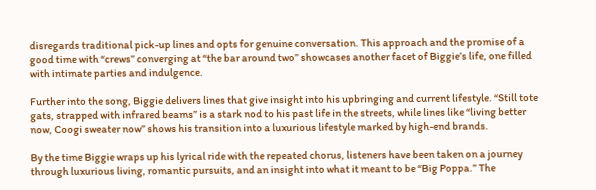disregards traditional pick-up lines and opts for genuine conversation. This approach and the promise of a good time with “crews” converging at “the bar around two” showcases another facet of Biggie’s life, one filled with intimate parties and indulgence.

Further into the song, Biggie delivers lines that give insight into his upbringing and current lifestyle. “Still tote gats, strapped with infrared beams” is a stark nod to his past life in the streets, while lines like “living better now, Coogi sweater now” shows his transition into a luxurious lifestyle marked by high-end brands.

By the time Biggie wraps up his lyrical ride with the repeated chorus, listeners have been taken on a journey through luxurious living, romantic pursuits, and an insight into what it meant to be “Big Poppa.” The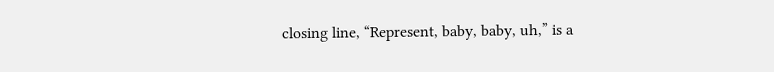closing line, “Represent, baby, baby, uh,” is a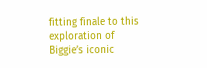fitting finale to this exploration of Biggie’s iconic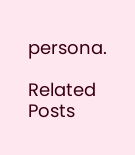persona.

Related Posts